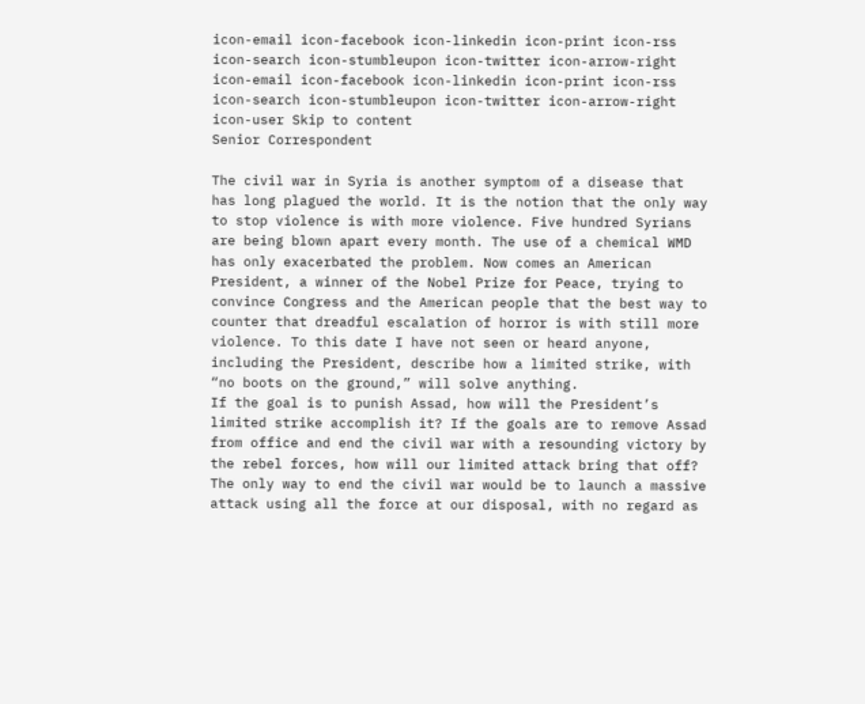icon-email icon-facebook icon-linkedin icon-print icon-rss icon-search icon-stumbleupon icon-twitter icon-arrow-right icon-email icon-facebook icon-linkedin icon-print icon-rss icon-search icon-stumbleupon icon-twitter icon-arrow-right icon-user Skip to content
Senior Correspondent

The civil war in Syria is another symptom of a disease that has long plagued the world. It is the notion that the only way to stop violence is with more violence. Five hundred Syrians are being blown apart every month. The use of a chemical WMD has only exacerbated the problem. Now comes an American President, a winner of the Nobel Prize for Peace, trying to convince Congress and the American people that the best way to counter that dreadful escalation of horror is with still more violence. To this date I have not seen or heard anyone, including the President, describe how a limited strike, with “no boots on the ground,” will solve anything.
If the goal is to punish Assad, how will the President’s limited strike accomplish it? If the goals are to remove Assad from office and end the civil war with a resounding victory by the rebel forces, how will our limited attack bring that off? The only way to end the civil war would be to launch a massive attack using all the force at our disposal, with no regard as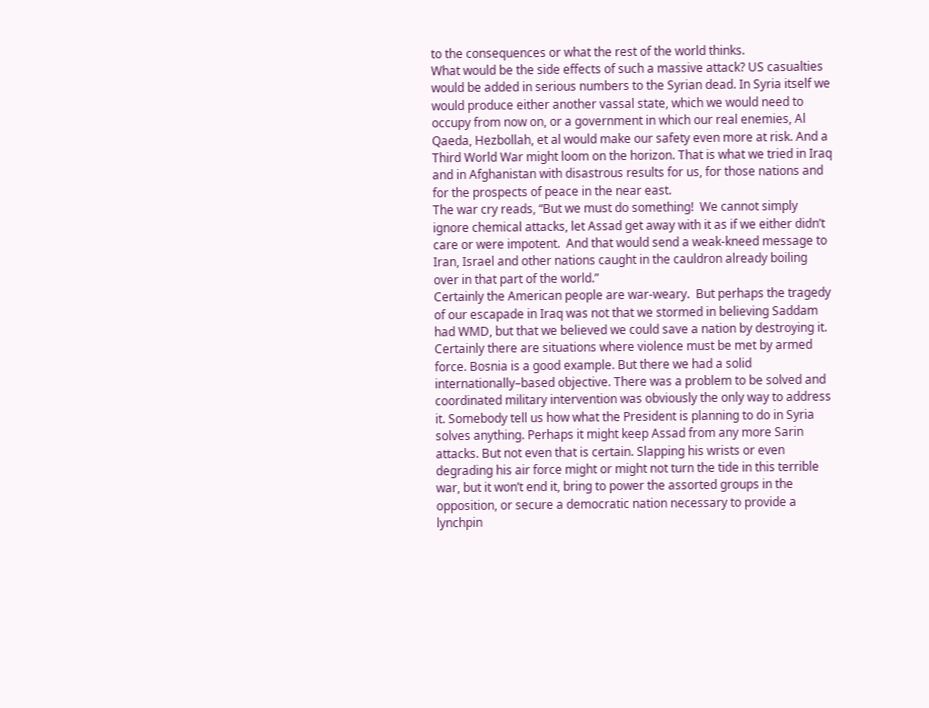to the consequences or what the rest of the world thinks.
What would be the side effects of such a massive attack? US casualties would be added in serious numbers to the Syrian dead. In Syria itself we would produce either another vassal state, which we would need to occupy from now on, or a government in which our real enemies, Al Qaeda, Hezbollah, et al would make our safety even more at risk. And a Third World War might loom on the horizon. That is what we tried in Iraq and in Afghanistan with disastrous results for us, for those nations and for the prospects of peace in the near east.
The war cry reads, “But we must do something!  We cannot simply ignore chemical attacks, let Assad get away with it as if we either didn’t care or were impotent.  And that would send a weak-kneed message to Iran, Israel and other nations caught in the cauldron already boiling over in that part of the world.”
Certainly the American people are war-weary.  But perhaps the tragedy of our escapade in Iraq was not that we stormed in believing Saddam had WMD, but that we believed we could save a nation by destroying it.
Certainly there are situations where violence must be met by armed force. Bosnia is a good example. But there we had a solid internationally–based objective. There was a problem to be solved and coordinated military intervention was obviously the only way to address it. Somebody tell us how what the President is planning to do in Syria solves anything. Perhaps it might keep Assad from any more Sarin attacks. But not even that is certain. Slapping his wrists or even degrading his air force might or might not turn the tide in this terrible war, but it won’t end it, bring to power the assorted groups in the opposition, or secure a democratic nation necessary to provide a lynchpin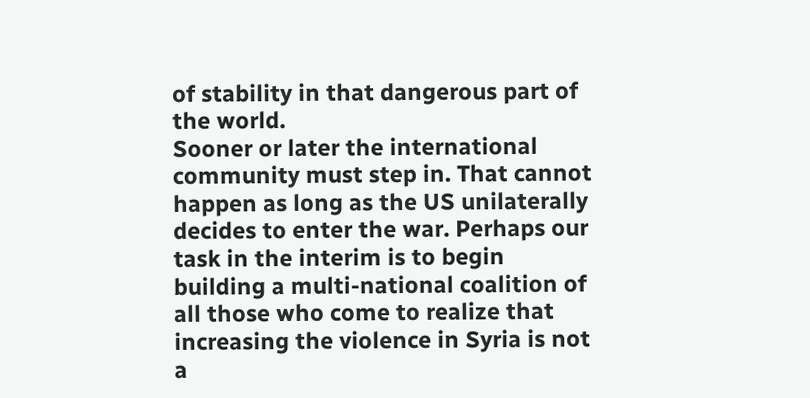of stability in that dangerous part of the world.
Sooner or later the international community must step in. That cannot happen as long as the US unilaterally decides to enter the war. Perhaps our task in the interim is to begin building a multi-national coalition of all those who come to realize that increasing the violence in Syria is not a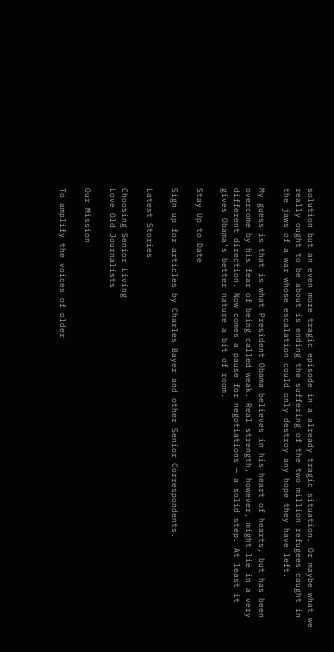solution but an even more tragic episode in a already tragic situation. Or maybe what we really ought to be about is ending the suffering of the two million refugees caught in the jaws of a war whose escalation could only destroy any hope they have left.

My guess is that is what President Obama believes in his heart of hearts, but has been overcome by his fear of being called weak. Real strength, however, might lie in a very different direction. Now comes a pause for negotiations — a solid step. At least it gives Obama’s better nature a bit of room.

Stay Up to Date

Sign up for articles by Charles Bayer and other Senior Correspondents.

Latest Stories

Choosing Senior Living
Love Old Journalists

Our Mission

To amplify the voices of older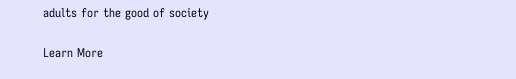adults for the good of society

Learn More